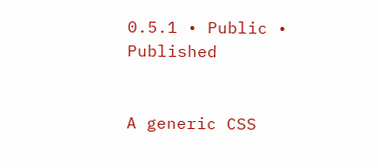0.5.1 • Public • Published


A generic CSS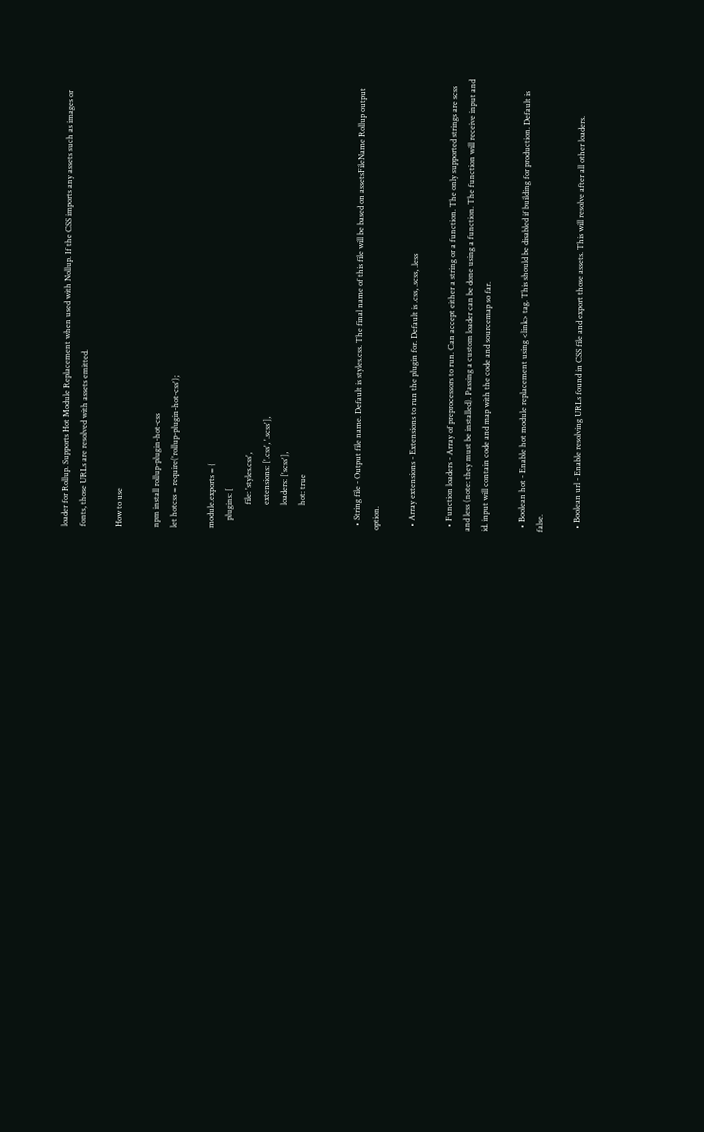loader for Rollup. Supports Hot Module Replacement when used with Nollup. If the CSS imports any assets such as images or fonts, those URLs are resolved with assets emitted.

How to use

npm install rollup-plugin-hot-css
let hotcss = require('rollup-plugin-hot-css');

module.exports = {
    plugins: [
            file: 'styles.css',
            extensions: ['.css', '.scss'],
            loaders: ['scss'],
            hot: true


  • String file - Output file name. Default is styles.css. The final name of this file will be based on assetsFileName Rollup output option.

  • Array extensions - Extensions to run the plugin for. Default is .css, .scss, .less

  • Function loaders - Array of preprocessors to run. Can accept either a string or a function. The only supported strings are scss and less (note: they must be installed). Passing a custom loader can be done using a function. The function will receive input and id. input will contain code and map with the code and sourcemap so far.

  • Boolean hot - Enable hot module replacement using <link> tag. This should be disabled if building for production. Default is false.

  • Boolean url - Enable resolving URLs found in CSS file and export those assets. This will resolve after all other loaders.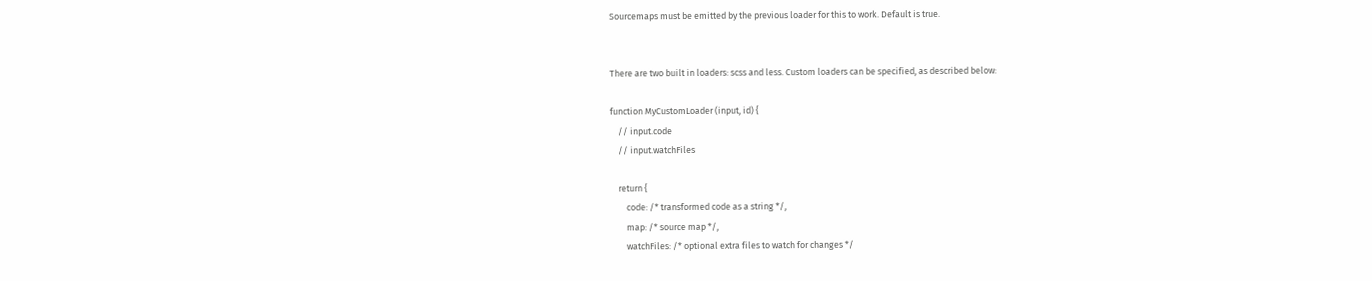Sourcemaps must be emitted by the previous loader for this to work. Default is true.


There are two built in loaders: scss and less. Custom loaders can be specified, as described below:

function MyCustomLoader (input, id) {
    // input.code
    // input.watchFiles

    return {
        code: /* transformed code as a string */,
        map: /* source map */,
        watchFiles: /* optional extra files to watch for changes */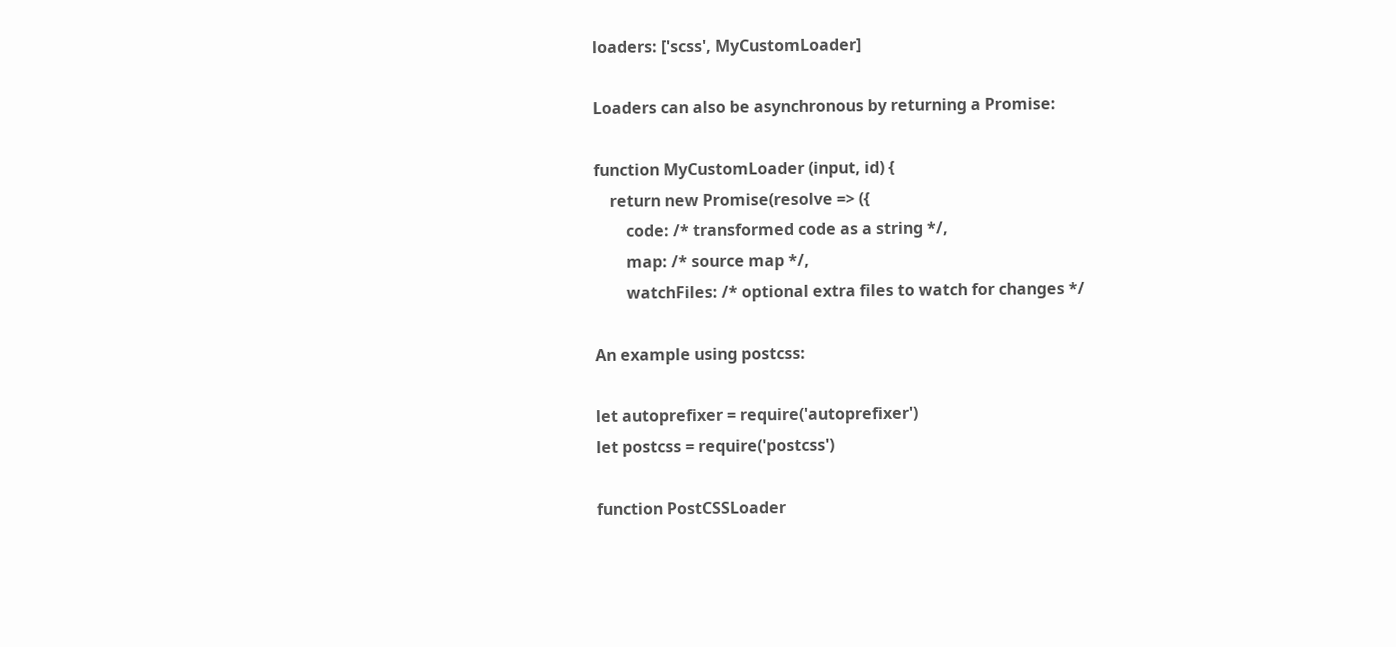loaders: ['scss', MyCustomLoader]

Loaders can also be asynchronous by returning a Promise:

function MyCustomLoader (input, id) {
    return new Promise(resolve => ({
        code: /* transformed code as a string */,
        map: /* source map */,
        watchFiles: /* optional extra files to watch for changes */

An example using postcss:

let autoprefixer = require('autoprefixer')
let postcss = require('postcss')

function PostCSSLoader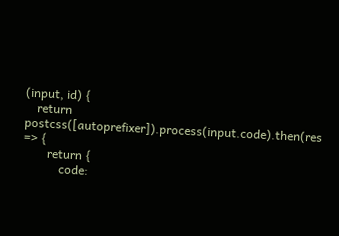(input, id) {
    return postcss([autoprefixer]).process(input.code).then(res => {
        return {
            code: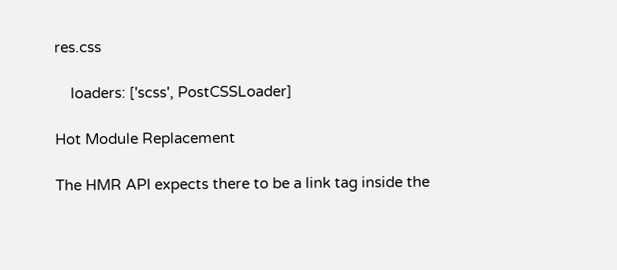res.css

    loaders: ['scss', PostCSSLoader]

Hot Module Replacement

The HMR API expects there to be a link tag inside the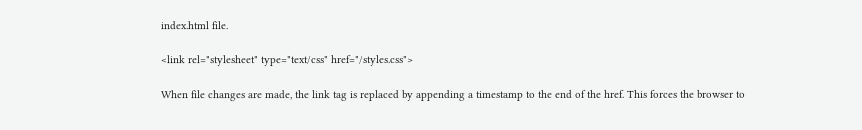index.html file.

<link rel="stylesheet" type="text/css" href="/styles.css">

When file changes are made, the link tag is replaced by appending a timestamp to the end of the href. This forces the browser to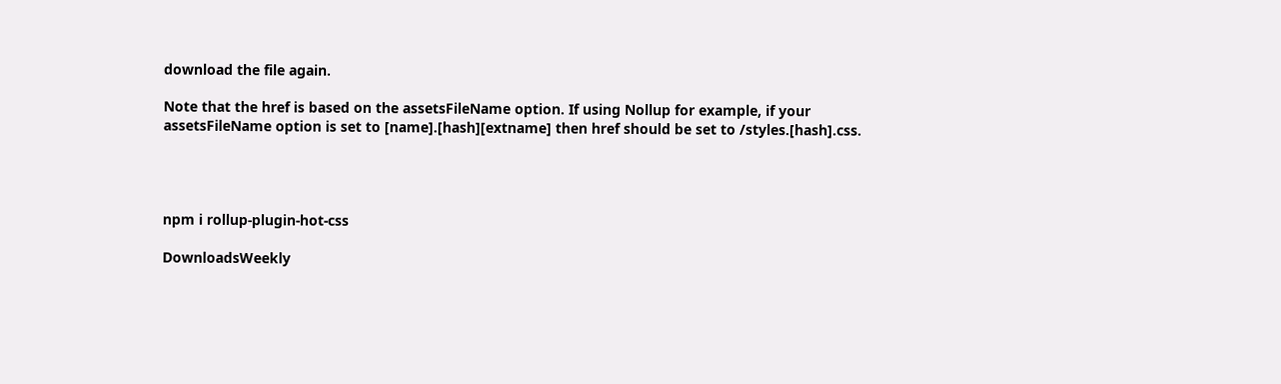download the file again.

Note that the href is based on the assetsFileName option. If using Nollup for example, if your assetsFileName option is set to [name].[hash][extname] then href should be set to /styles.[hash].css.




npm i rollup-plugin-hot-css

DownloadsWeekly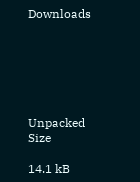Downloads






Unpacked Size

14.1 kB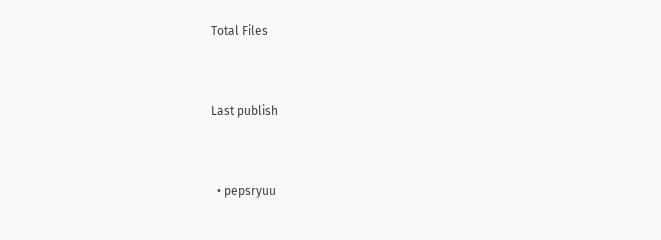Total Files


Last publish


  • pepsryuu